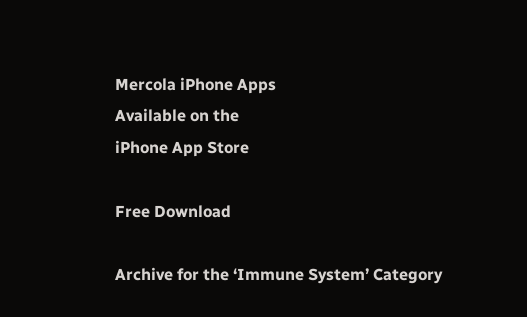Mercola iPhone Apps
Available on the
iPhone App Store

Free Download

Archive for the ‘Immune System’ Category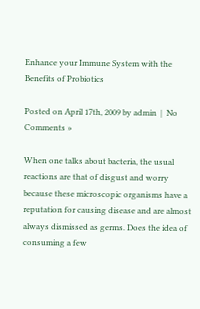Enhance your Immune System with the Benefits of Probiotics

Posted on April 17th, 2009 by admin  |  No Comments »

When one talks about bacteria, the usual reactions are that of disgust and worry because these microscopic organisms have a reputation for causing disease and are almost always dismissed as germs. Does the idea of consuming a few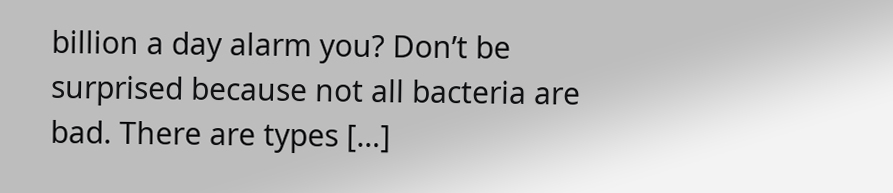billion a day alarm you? Don’t be surprised because not all bacteria are bad. There are types […]